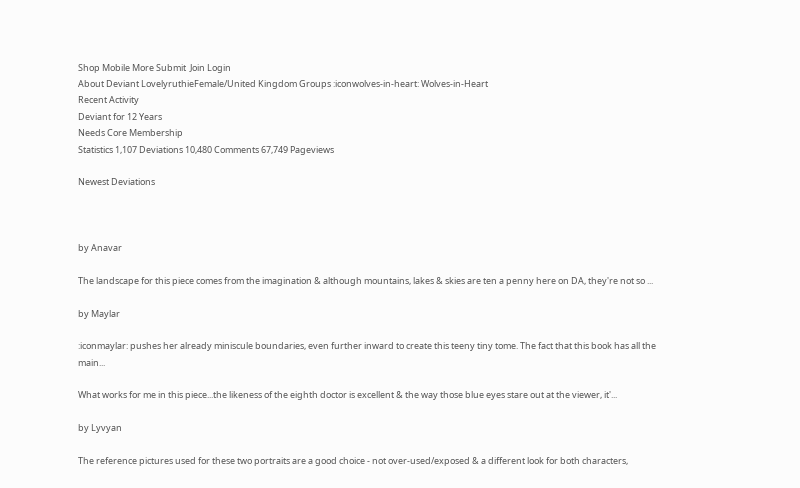Shop Mobile More Submit  Join Login
About Deviant LovelyruthieFemale/United Kingdom Groups :iconwolves-in-heart: Wolves-in-Heart
Recent Activity
Deviant for 12 Years
Needs Core Membership
Statistics 1,107 Deviations 10,480 Comments 67,749 Pageviews

Newest Deviations



by Anavar

The landscape for this piece comes from the imagination & although mountains, lakes & skies are ten a penny here on DA, they're not so ...

by Maylar

:iconmaylar: pushes her already miniscule boundaries, even further inward to create this teeny tiny tome. The fact that this book has all the main...

What works for me in this piece...the likeness of the eighth doctor is excellent & the way those blue eyes stare out at the viewer, it'...

by Lyvyan

The reference pictures used for these two portraits are a good choice - not over-used/exposed & a different look for both characters,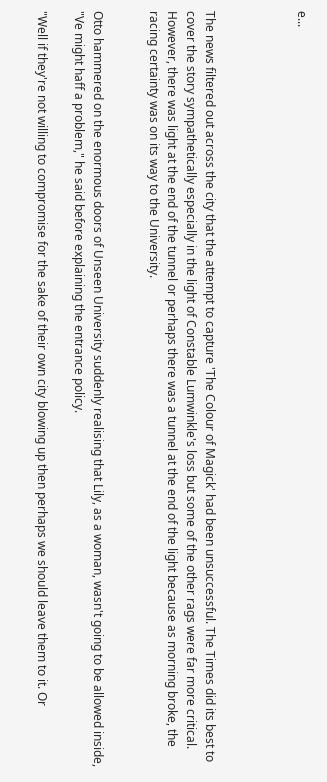e...




The news filtered out across the city that the attempt to capture 'The Colour of Magick' had been unsuccessful. The Times did its best to cover the story sympathetically especially in the light of Constable Lumwinkle's loss but some of the other rags were far more critical. However, there was light at the end of the tunnel or perhaps there was a tunnel at the end of the light because as morning broke, the racing certainty was on its way to the University.


Otto hammered on the enormous doors of Unseen University suddenly realising that Lily, as a woman, wasn't going to be allowed inside, "Ve might haff a problem," he said before explaining the entrance policy.

"Well if they're not willing to compromise for the sake of their own city blowing up then perhaps we should leave them to it. Or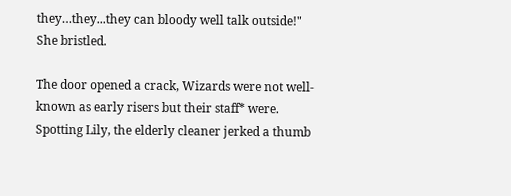they…they...they can bloody well talk outside!" She bristled.

The door opened a crack, Wizards were not well-known as early risers but their staff* were. Spotting Lily, the elderly cleaner jerked a thumb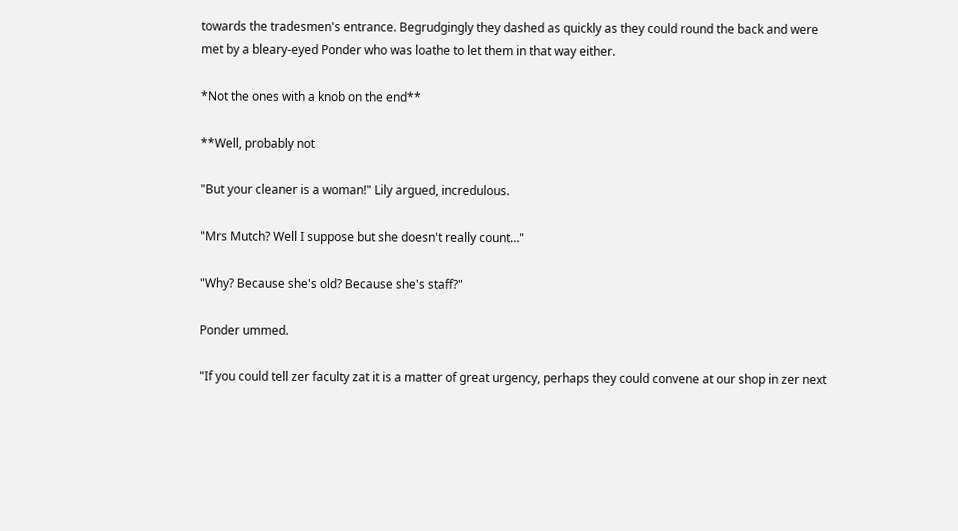towards the tradesmen's entrance. Begrudgingly they dashed as quickly as they could round the back and were met by a bleary-eyed Ponder who was loathe to let them in that way either.

*Not the ones with a knob on the end**

**Well, probably not

"But your cleaner is a woman!" Lily argued, incredulous.

"Mrs Mutch? Well I suppose but she doesn't really count…"

"Why? Because she's old? Because she's staff?"

Ponder ummed.

"If you could tell zer faculty zat it is a matter of great urgency, perhaps they could convene at our shop in zer next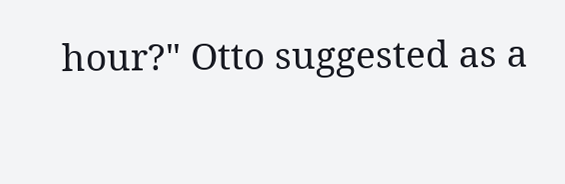hour?" Otto suggested as a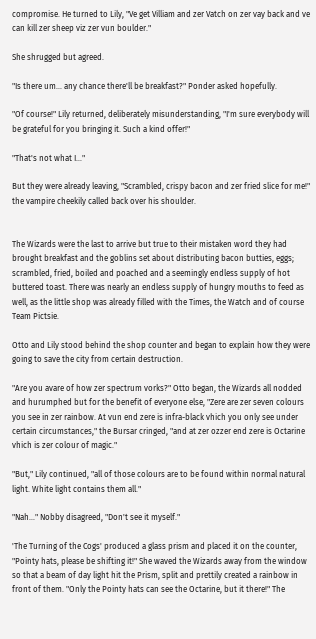compromise. He turned to Lily, "Ve get Villiam and zer Vatch on zer vay back and ve can kill zer sheep viz zer vun boulder."

She shrugged but agreed.

"Is there um... any chance there'll be breakfast?" Ponder asked hopefully.

"Of course!" Lily returned, deliberately misunderstanding, "I'm sure everybody will be grateful for you bringing it. Such a kind offer!"

"That's not what I…"

But they were already leaving, "Scrambled, crispy bacon and zer fried slice for me!" the vampire cheekily called back over his shoulder.


The Wizards were the last to arrive but true to their mistaken word they had brought breakfast and the goblins set about distributing bacon butties, eggs; scrambled, fried, boiled and poached and a seemingly endless supply of hot buttered toast. There was nearly an endless supply of hungry mouths to feed as well, as the little shop was already filled with the Times, the Watch and of course Team Pictsie.

Otto and Lily stood behind the shop counter and began to explain how they were going to save the city from certain destruction.

"Are you avare of how zer spectrum vorks?" Otto began, the Wizards all nodded and hurumphed but for the benefit of everyone else, "Zere are zer seven colours you see in zer rainbow. At vun end zere is infra-black vhich you only see under certain circumstances," the Bursar cringed, "and at zer ozzer end zere is Octarine vhich is zer colour of magic."

"But," Lily continued, "all of those colours are to be found within normal natural light. White light contains them all."

"Nah…" Nobby disagreed, "Don't see it myself."

'The Turning of the Cogs' produced a glass prism and placed it on the counter, "Pointy hats, please be shifting it!" She waved the Wizards away from the window so that a beam of day light hit the Prism, split and prettily created a rainbow in front of them. "Only the Pointy hats can see the Octarine, but it there!" The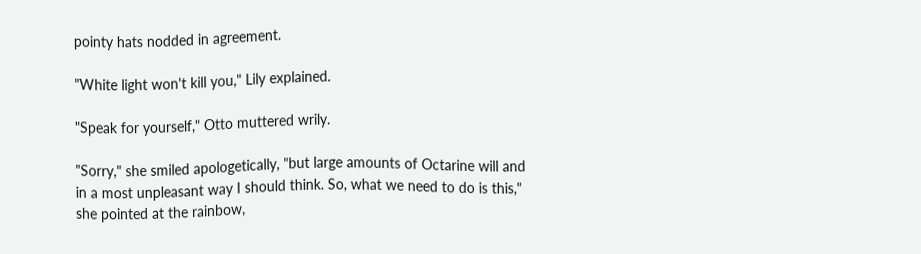pointy hats nodded in agreement.

"White light won't kill you," Lily explained.

"Speak for yourself," Otto muttered wrily.

"Sorry," she smiled apologetically, "but large amounts of Octarine will and in a most unpleasant way I should think. So, what we need to do is this," she pointed at the rainbow,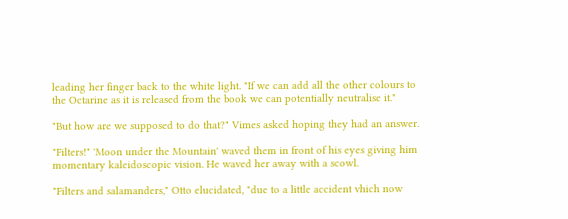leading her finger back to the white light. "If we can add all the other colours to the Octarine as it is released from the book we can potentially neutralise it."

"But how are we supposed to do that?" Vimes asked hoping they had an answer.

"Filters!" 'Moon under the Mountain' waved them in front of his eyes giving him momentary kaleidoscopic vision. He waved her away with a scowl.

"Filters and salamanders," Otto elucidated, "due to a little accident vhich now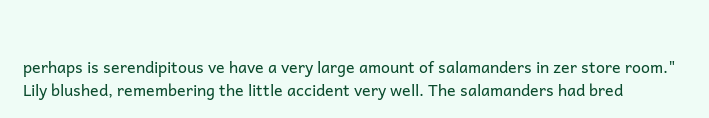perhaps is serendipitous ve have a very large amount of salamanders in zer store room." Lily blushed, remembering the little accident very well. The salamanders had bred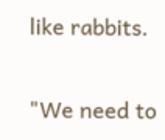like rabbits.

"We need to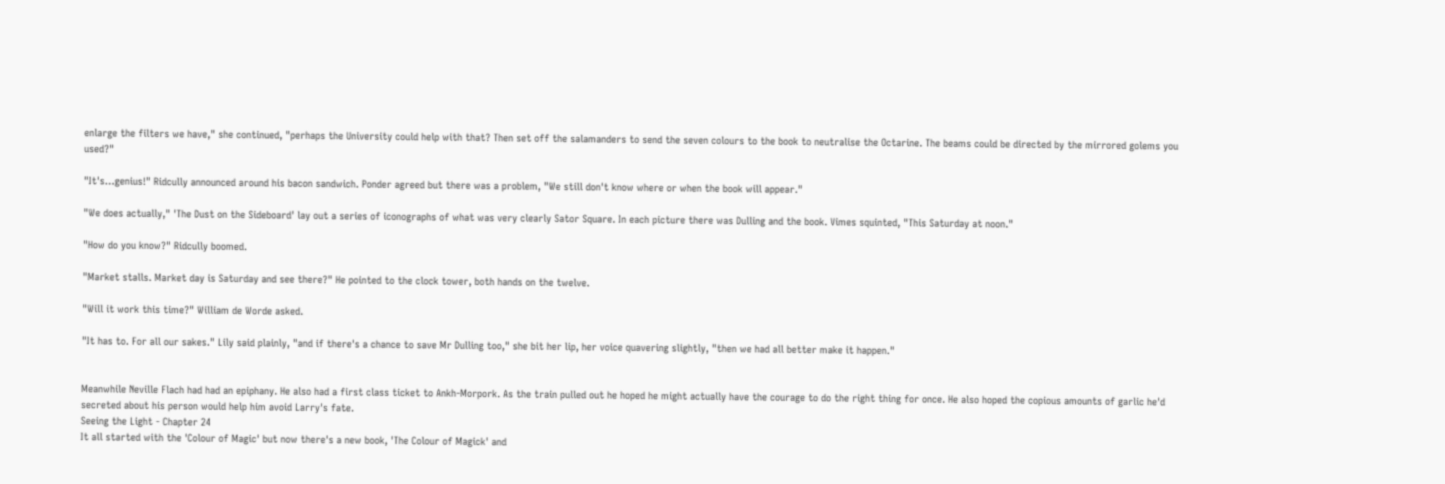enlarge the filters we have," she continued, "perhaps the University could help with that? Then set off the salamanders to send the seven colours to the book to neutralise the Octarine. The beams could be directed by the mirrored golems you used?"

"It's…genius!" Ridcully announced around his bacon sandwich. Ponder agreed but there was a problem, "We still don't know where or when the book will appear."

"We does actually," 'The Dust on the Sideboard' lay out a series of iconographs of what was very clearly Sator Square. In each picture there was Dulling and the book. Vimes squinted, "This Saturday at noon."

"How do you know?" Ridcully boomed.

"Market stalls. Market day is Saturday and see there?" He pointed to the clock tower, both hands on the twelve.

"Will it work this time?" William de Worde asked.

"It has to. For all our sakes." Lily said plainly, "and if there's a chance to save Mr Dulling too," she bit her lip, her voice quavering slightly, "then we had all better make it happen."


Meanwhile Neville Flach had had an epiphany. He also had a first class ticket to Ankh-Morpork. As the train pulled out he hoped he might actually have the courage to do the right thing for once. He also hoped the copious amounts of garlic he'd secreted about his person would help him avoid Larry's fate.
Seeing the Light - Chapter 24
It all started with the 'Colour of Magic' but now there's a new book, 'The Colour of Magick' and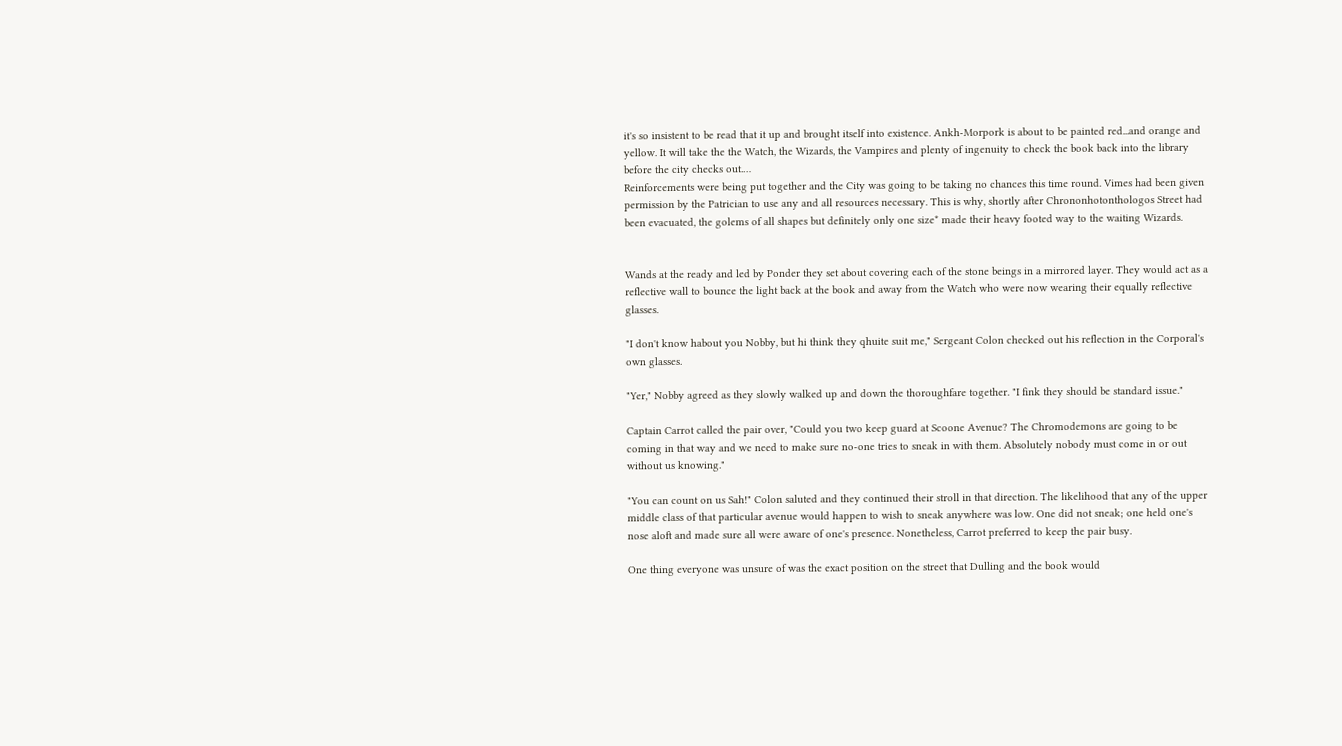it's so insistent to be read that it up and brought itself into existence. Ankh-Morpork is about to be painted red...and orange and yellow. It will take the the Watch, the Wizards, the Vampires and plenty of ingenuity to check the book back into the library before the city checks out.…
Reinforcements were being put together and the City was going to be taking no chances this time round. Vimes had been given permission by the Patrician to use any and all resources necessary. This is why, shortly after Chrononhotonthologos Street had been evacuated, the golems of all shapes but definitely only one size* made their heavy footed way to the waiting Wizards.


Wands at the ready and led by Ponder they set about covering each of the stone beings in a mirrored layer. They would act as a reflective wall to bounce the light back at the book and away from the Watch who were now wearing their equally reflective glasses.

"I don't know habout you Nobby, but hi think they qhuite suit me," Sergeant Colon checked out his reflection in the Corporal's own glasses.

"Yer," Nobby agreed as they slowly walked up and down the thoroughfare together. "I fink they should be standard issue."

Captain Carrot called the pair over, "Could you two keep guard at Scoone Avenue? The Chromodemons are going to be coming in that way and we need to make sure no-one tries to sneak in with them. Absolutely nobody must come in or out without us knowing."

"You can count on us Sah!" Colon saluted and they continued their stroll in that direction. The likelihood that any of the upper middle class of that particular avenue would happen to wish to sneak anywhere was low. One did not sneak; one held one's nose aloft and made sure all were aware of one's presence. Nonetheless, Carrot preferred to keep the pair busy.

One thing everyone was unsure of was the exact position on the street that Dulling and the book would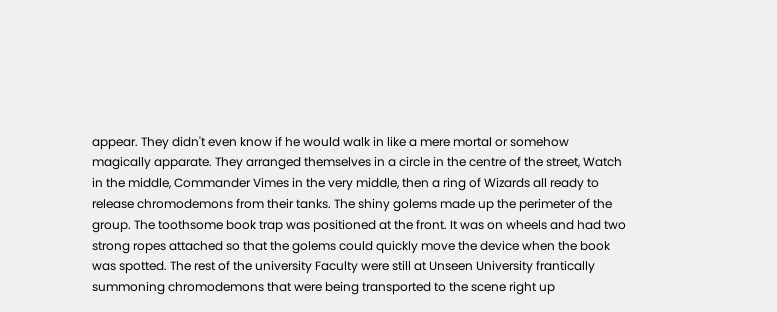appear. They didn't even know if he would walk in like a mere mortal or somehow magically apparate. They arranged themselves in a circle in the centre of the street, Watch in the middle, Commander Vimes in the very middle, then a ring of Wizards all ready to release chromodemons from their tanks. The shiny golems made up the perimeter of the group. The toothsome book trap was positioned at the front. It was on wheels and had two strong ropes attached so that the golems could quickly move the device when the book was spotted. The rest of the university Faculty were still at Unseen University frantically summoning chromodemons that were being transported to the scene right up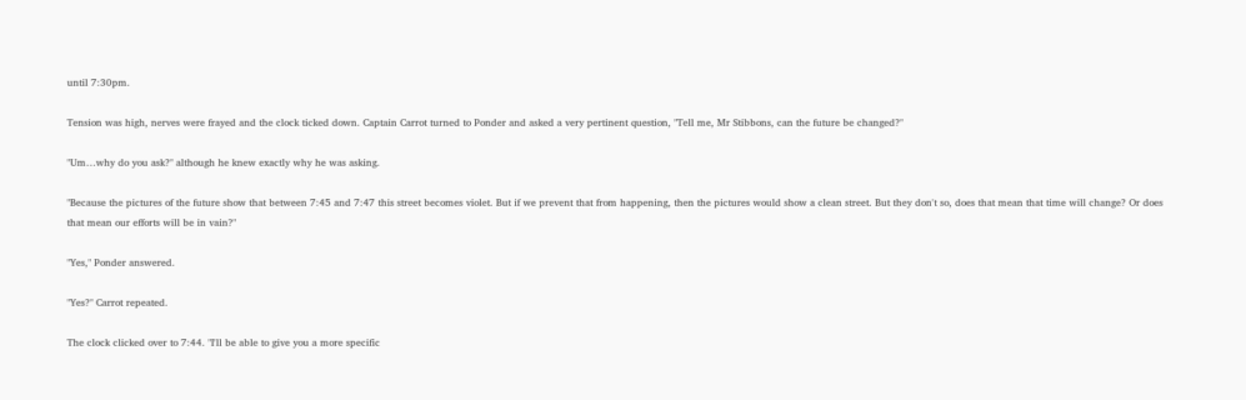until 7:30pm.

Tension was high, nerves were frayed and the clock ticked down. Captain Carrot turned to Ponder and asked a very pertinent question, "Tell me, Mr Stibbons, can the future be changed?"

"Um…why do you ask?" although he knew exactly why he was asking.

"Because the pictures of the future show that between 7:45 and 7:47 this street becomes violet. But if we prevent that from happening, then the pictures would show a clean street. But they don't so, does that mean that time will change? Or does that mean our efforts will be in vain?"

"Yes," Ponder answered.

"Yes?" Carrot repeated.

The clock clicked over to 7:44. "I'll be able to give you a more specific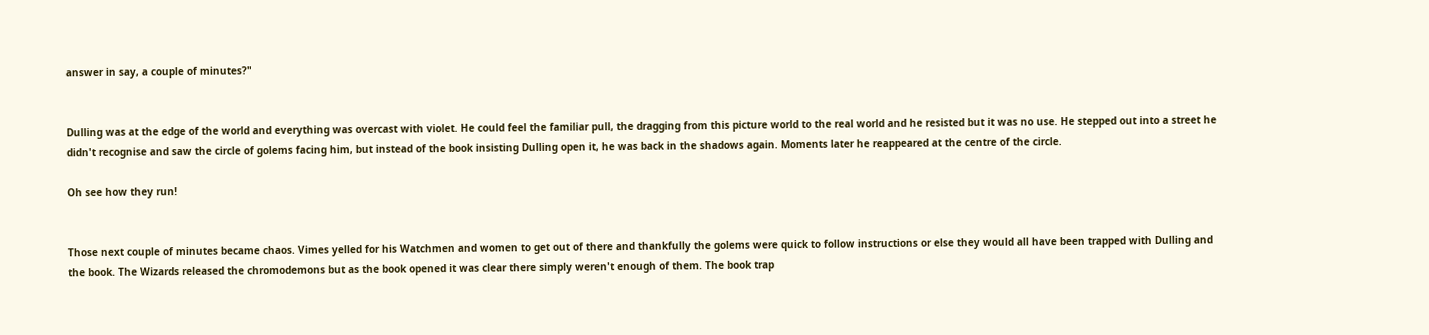answer in say, a couple of minutes?"


Dulling was at the edge of the world and everything was overcast with violet. He could feel the familiar pull, the dragging from this picture world to the real world and he resisted but it was no use. He stepped out into a street he didn't recognise and saw the circle of golems facing him, but instead of the book insisting Dulling open it, he was back in the shadows again. Moments later he reappeared at the centre of the circle.

Oh see how they run!


Those next couple of minutes became chaos. Vimes yelled for his Watchmen and women to get out of there and thankfully the golems were quick to follow instructions or else they would all have been trapped with Dulling and the book. The Wizards released the chromodemons but as the book opened it was clear there simply weren't enough of them. The book trap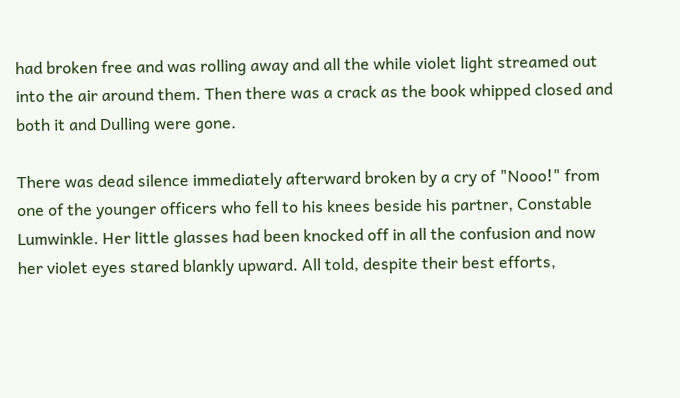had broken free and was rolling away and all the while violet light streamed out into the air around them. Then there was a crack as the book whipped closed and both it and Dulling were gone.

There was dead silence immediately afterward broken by a cry of "Nooo!" from one of the younger officers who fell to his knees beside his partner, Constable Lumwinkle. Her little glasses had been knocked off in all the confusion and now her violet eyes stared blankly upward. All told, despite their best efforts,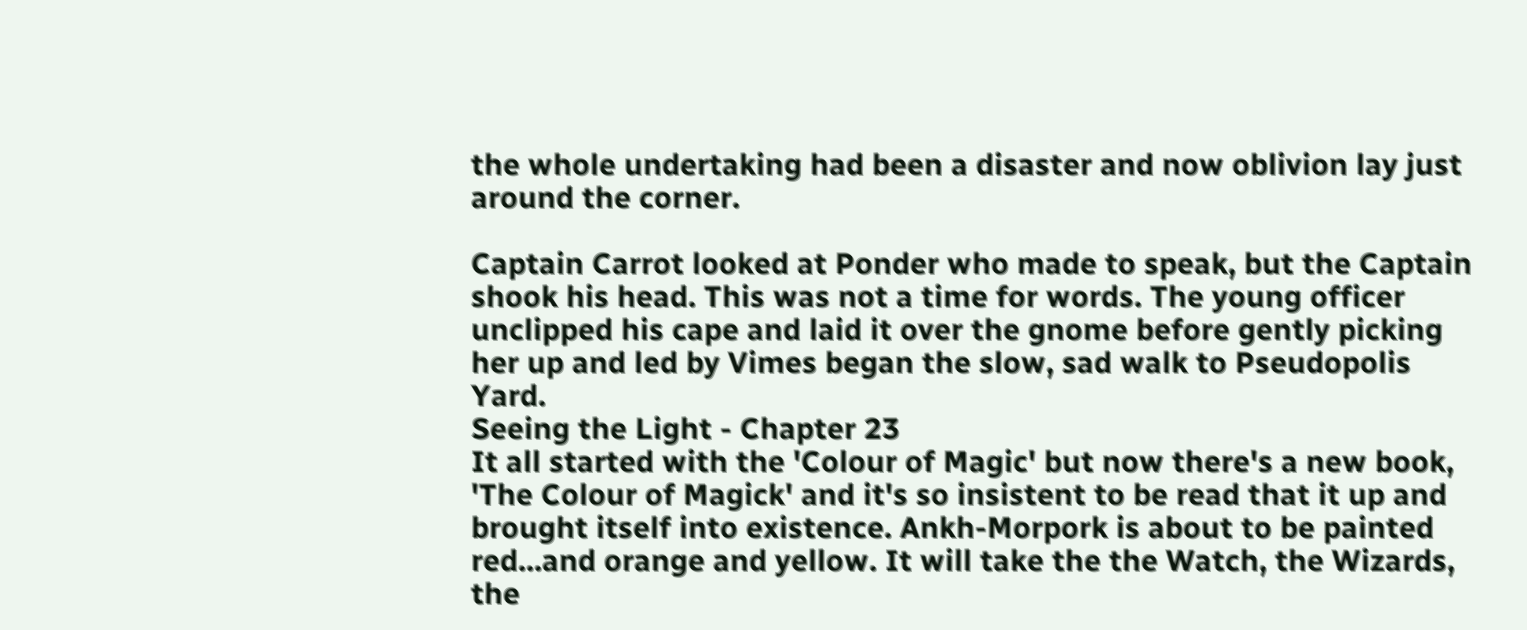the whole undertaking had been a disaster and now oblivion lay just around the corner.

Captain Carrot looked at Ponder who made to speak, but the Captain shook his head. This was not a time for words. The young officer unclipped his cape and laid it over the gnome before gently picking her up and led by Vimes began the slow, sad walk to Pseudopolis Yard.
Seeing the Light - Chapter 23
It all started with the 'Colour of Magic' but now there's a new book, 'The Colour of Magick' and it's so insistent to be read that it up and brought itself into existence. Ankh-Morpork is about to be painted red...and orange and yellow. It will take the the Watch, the Wizards, the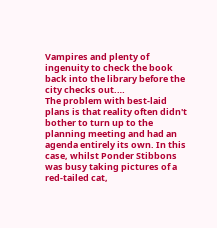Vampires and plenty of ingenuity to check the book back into the library before the city checks out.…
The problem with best-laid plans is that reality often didn't bother to turn up to the planning meeting and had an agenda entirely its own. In this case, whilst Ponder Stibbons was busy taking pictures of a red-tailed cat,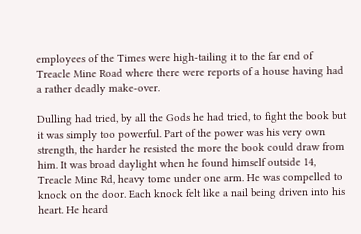employees of the Times were high-tailing it to the far end of Treacle Mine Road where there were reports of a house having had a rather deadly make-over.

Dulling had tried, by all the Gods he had tried, to fight the book but it was simply too powerful. Part of the power was his very own strength, the harder he resisted the more the book could draw from him. It was broad daylight when he found himself outside 14, Treacle Mine Rd, heavy tome under one arm. He was compelled to knock on the door. Each knock felt like a nail being driven into his heart. He heard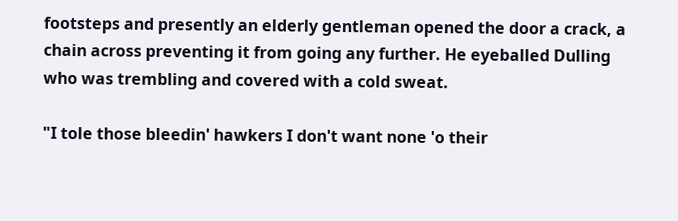footsteps and presently an elderly gentleman opened the door a crack, a chain across preventing it from going any further. He eyeballed Dulling who was trembling and covered with a cold sweat.

"I tole those bleedin' hawkers I don't want none 'o their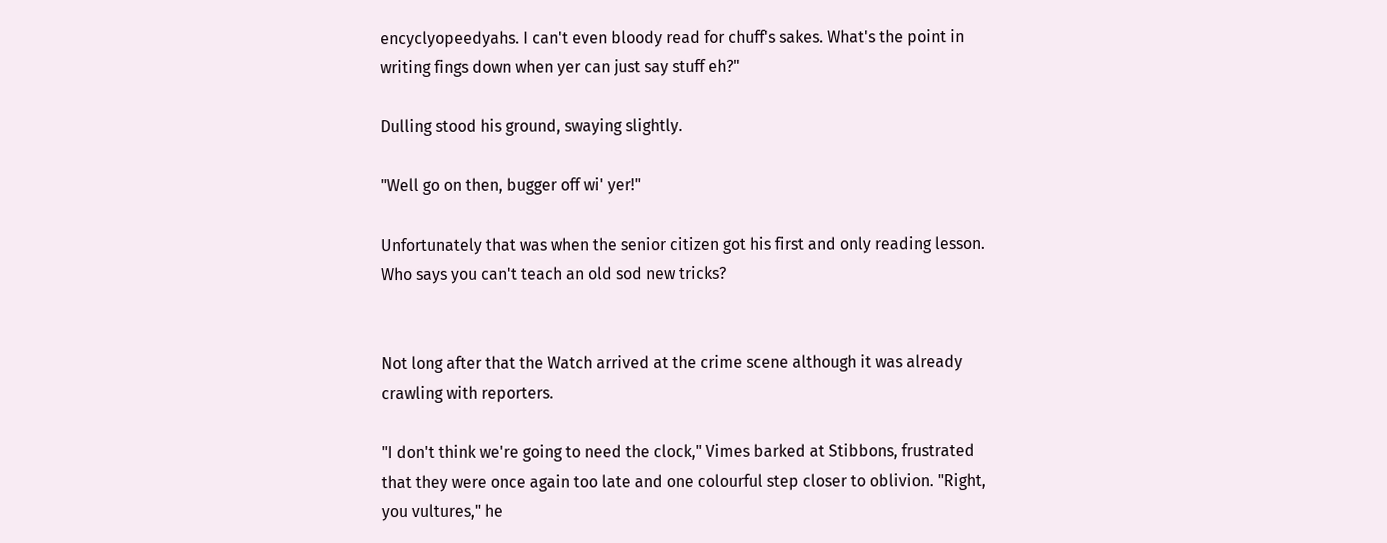encyclyopeedyahs. I can't even bloody read for chuff's sakes. What's the point in writing fings down when yer can just say stuff eh?"

Dulling stood his ground, swaying slightly.

"Well go on then, bugger off wi' yer!"

Unfortunately that was when the senior citizen got his first and only reading lesson. Who says you can't teach an old sod new tricks?


Not long after that the Watch arrived at the crime scene although it was already crawling with reporters.

"I don't think we're going to need the clock," Vimes barked at Stibbons, frustrated that they were once again too late and one colourful step closer to oblivion. "Right, you vultures," he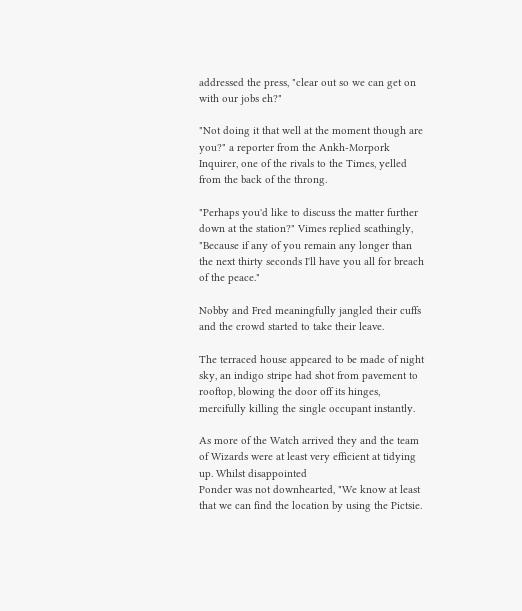addressed the press, "clear out so we can get on with our jobs eh?"

"Not doing it that well at the moment though are you?" a reporter from the Ankh-Morpork Inquirer, one of the rivals to the Times, yelled from the back of the throng.

"Perhaps you'd like to discuss the matter further down at the station?" Vimes replied scathingly, "Because if any of you remain any longer than the next thirty seconds I'll have you all for breach of the peace."

Nobby and Fred meaningfully jangled their cuffs and the crowd started to take their leave.

The terraced house appeared to be made of night sky, an indigo stripe had shot from pavement to rooftop, blowing the door off its hinges, mercifully killing the single occupant instantly.

As more of the Watch arrived they and the team of Wizards were at least very efficient at tidying up. Whilst disappointed
Ponder was not downhearted, "We know at least that we can find the location by using the Pictsie.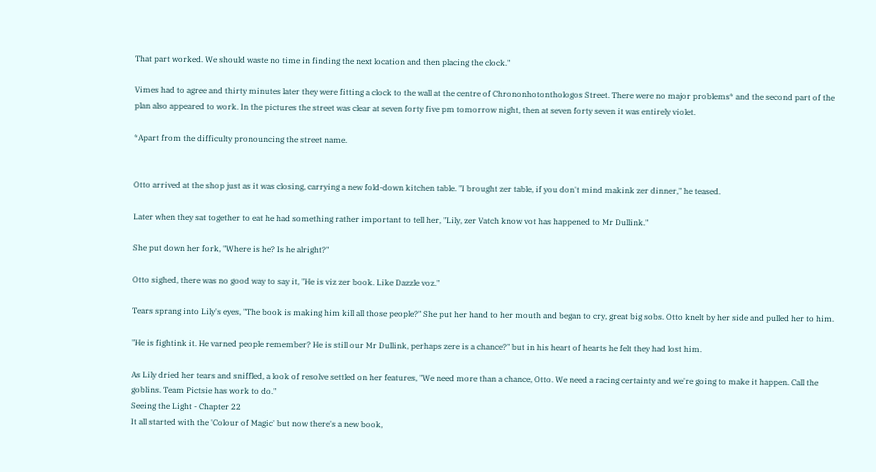That part worked. We should waste no time in finding the next location and then placing the clock."

Vimes had to agree and thirty minutes later they were fitting a clock to the wall at the centre of Chrononhotonthologos Street. There were no major problems* and the second part of the plan also appeared to work. In the pictures the street was clear at seven forty five pm tomorrow night, then at seven forty seven it was entirely violet.

*Apart from the difficulty pronouncing the street name.


Otto arrived at the shop just as it was closing, carrying a new fold-down kitchen table. "I brought zer table, if you don't mind makink zer dinner," he teased.

Later when they sat together to eat he had something rather important to tell her, "Lily, zer Vatch know vot has happened to Mr Dullink."

She put down her fork, "Where is he? Is he alright?"

Otto sighed, there was no good way to say it, "He is viz zer book. Like Dazzle voz."

Tears sprang into Lily's eyes, "The book is making him kill all those people?" She put her hand to her mouth and began to cry, great big sobs. Otto knelt by her side and pulled her to him.

"He is fightink it. He varned people remember? He is still our Mr Dullink, perhaps zere is a chance?" but in his heart of hearts he felt they had lost him.

As Lily dried her tears and sniffled, a look of resolve settled on her features, "We need more than a chance, Otto. We need a racing certainty and we're going to make it happen. Call the goblins. Team Pictsie has work to do."
Seeing the Light - Chapter 22
It all started with the 'Colour of Magic' but now there's a new book,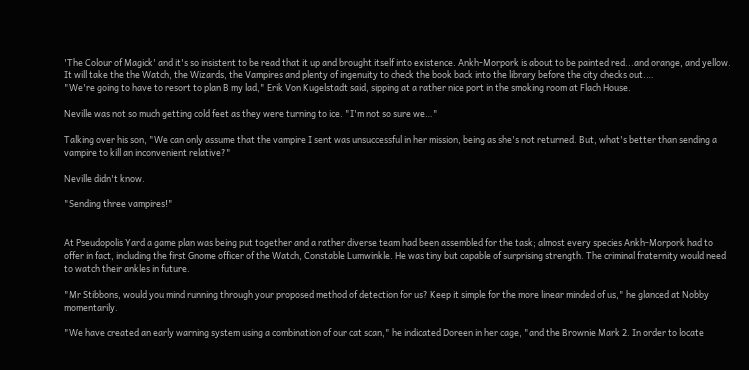'The Colour of Magick' and it's so insistent to be read that it up and brought itself into existence. Ankh-Morpork is about to be painted red...and orange, and yellow. It will take the the Watch, the Wizards, the Vampires and plenty of ingenuity to check the book back into the library before the city checks out.…
"We're going to have to resort to plan B my lad," Erik Von Kugelstadt said, sipping at a rather nice port in the smoking room at Flach House.

Neville was not so much getting cold feet as they were turning to ice. "I'm not so sure we…"

Talking over his son, "We can only assume that the vampire I sent was unsuccessful in her mission, being as she's not returned. But, what's better than sending a vampire to kill an inconvenient relative?"

Neville didn't know.

"Sending three vampires!"


At Pseudopolis Yard a game plan was being put together and a rather diverse team had been assembled for the task; almost every species Ankh-Morpork had to offer in fact, including the first Gnome officer of the Watch, Constable Lumwinkle. He was tiny but capable of surprising strength. The criminal fraternity would need to watch their ankles in future.

"Mr Stibbons, would you mind running through your proposed method of detection for us? Keep it simple for the more linear minded of us," he glanced at Nobby momentarily.

"We have created an early warning system using a combination of our cat scan," he indicated Doreen in her cage, "and the Brownie Mark 2. In order to locate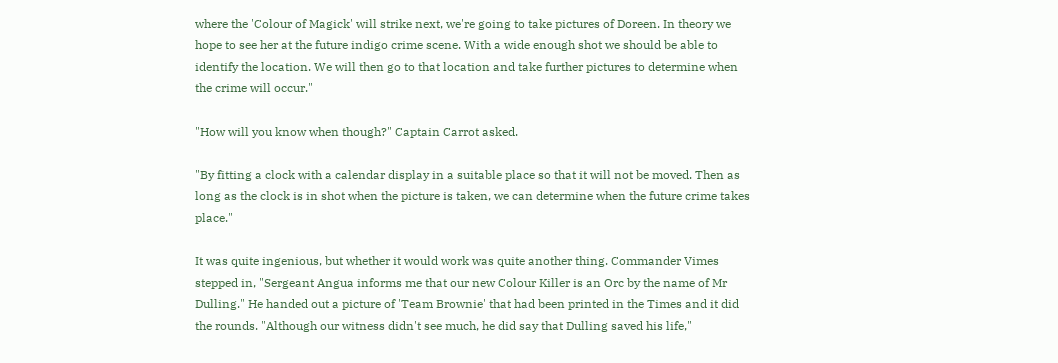where the 'Colour of Magick' will strike next, we're going to take pictures of Doreen. In theory we hope to see her at the future indigo crime scene. With a wide enough shot we should be able to identify the location. We will then go to that location and take further pictures to determine when the crime will occur."

"How will you know when though?" Captain Carrot asked.

"By fitting a clock with a calendar display in a suitable place so that it will not be moved. Then as long as the clock is in shot when the picture is taken, we can determine when the future crime takes place."

It was quite ingenious, but whether it would work was quite another thing. Commander Vimes stepped in, "Sergeant Angua informs me that our new Colour Killer is an Orc by the name of Mr Dulling." He handed out a picture of 'Team Brownie' that had been printed in the Times and it did the rounds. "Although our witness didn't see much, he did say that Dulling saved his life,"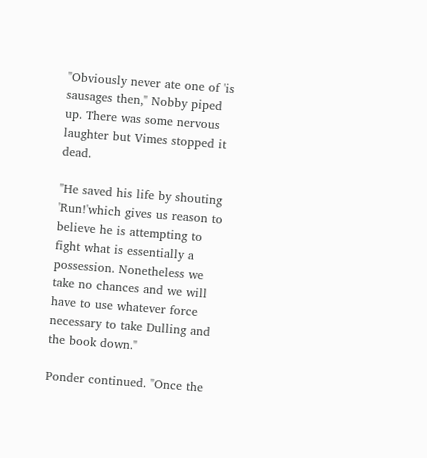"Obviously never ate one of 'is sausages then," Nobby piped up. There was some nervous laughter but Vimes stopped it dead.

"He saved his life by shouting 'Run!'which gives us reason to believe he is attempting to fight what is essentially a possession. Nonetheless we take no chances and we will have to use whatever force necessary to take Dulling and the book down."

Ponder continued. "Once the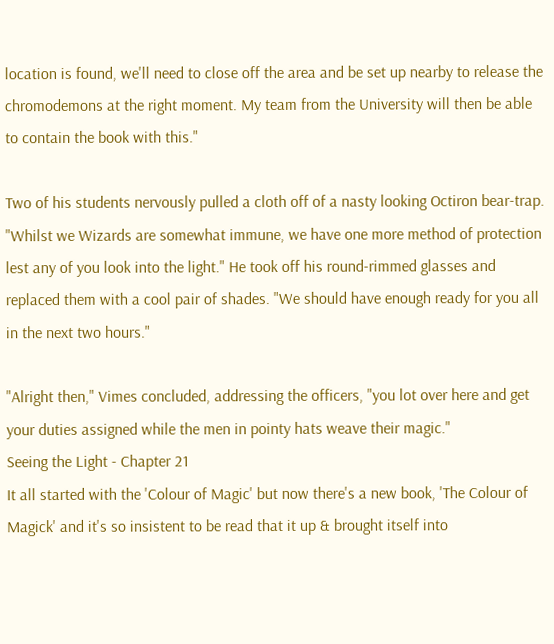location is found, we'll need to close off the area and be set up nearby to release the chromodemons at the right moment. My team from the University will then be able to contain the book with this."

Two of his students nervously pulled a cloth off of a nasty looking Octiron bear-trap. "Whilst we Wizards are somewhat immune, we have one more method of protection lest any of you look into the light." He took off his round-rimmed glasses and replaced them with a cool pair of shades. "We should have enough ready for you all in the next two hours."

"Alright then," Vimes concluded, addressing the officers, "you lot over here and get your duties assigned while the men in pointy hats weave their magic."
Seeing the Light - Chapter 21
It all started with the 'Colour of Magic' but now there's a new book, 'The Colour of Magick' and it's so insistent to be read that it up & brought itself into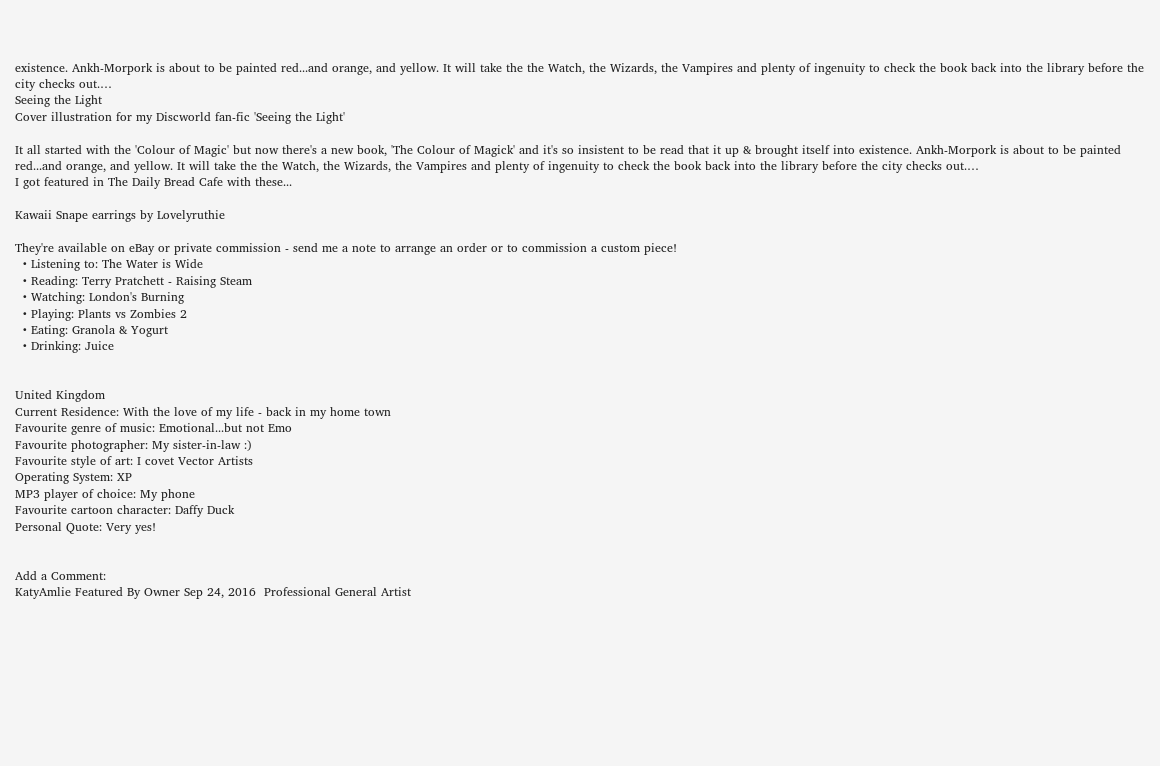existence. Ankh-Morpork is about to be painted red...and orange, and yellow. It will take the the Watch, the Wizards, the Vampires and plenty of ingenuity to check the book back into the library before the city checks out.…
Seeing the Light
Cover illustration for my Discworld fan-fic 'Seeing the Light'

It all started with the 'Colour of Magic' but now there's a new book, 'The Colour of Magick' and it's so insistent to be read that it up & brought itself into existence. Ankh-Morpork is about to be painted red...and orange, and yellow. It will take the the Watch, the Wizards, the Vampires and plenty of ingenuity to check the book back into the library before the city checks out.…
I got featured in The Daily Bread Cafe with these...

Kawaii Snape earrings by Lovelyruthie

They're available on eBay or private commission - send me a note to arrange an order or to commission a custom piece!
  • Listening to: The Water is Wide
  • Reading: Terry Pratchett - Raising Steam
  • Watching: London's Burning
  • Playing: Plants vs Zombies 2
  • Eating: Granola & Yogurt
  • Drinking: Juice


United Kingdom
Current Residence: With the love of my life - back in my home town
Favourite genre of music: Emotional...but not Emo
Favourite photographer: My sister-in-law :)
Favourite style of art: I covet Vector Artists
Operating System: XP
MP3 player of choice: My phone
Favourite cartoon character: Daffy Duck
Personal Quote: Very yes!


Add a Comment:
KatyAmlie Featured By Owner Sep 24, 2016  Professional General Artist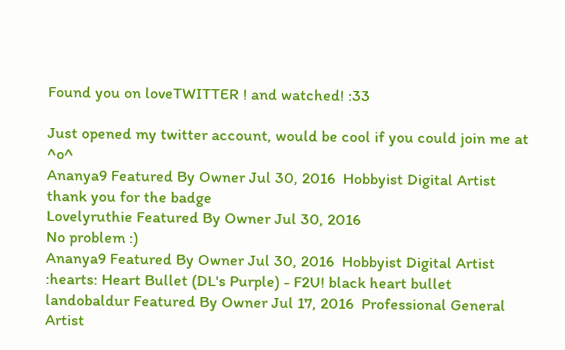Found you on loveTWITTER ! and watched! :33

Just opened my twitter account, would be cool if you could join me at ^o^
Ananya9 Featured By Owner Jul 30, 2016  Hobbyist Digital Artist
thank you for the badge
Lovelyruthie Featured By Owner Jul 30, 2016
No problem :)
Ananya9 Featured By Owner Jul 30, 2016  Hobbyist Digital Artist
:hearts: Heart Bullet (DL's Purple) - F2U! black heart bullet
landobaldur Featured By Owner Jul 17, 2016  Professional General Artist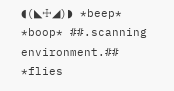◖(◣☩◢)◗ *beep* *boop* ##.scanning environment.## *flies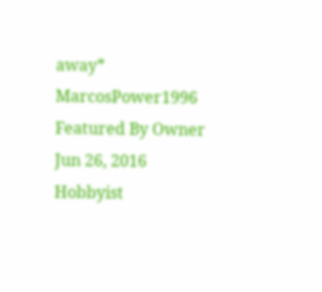away*
MarcosPower1996 Featured By Owner Jun 26, 2016  Hobbyist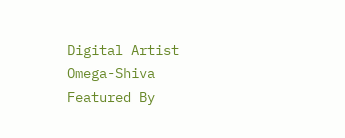Digital Artist
Omega-Shiva Featured By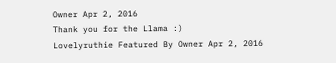Owner Apr 2, 2016
Thank you for the Llama :)
Lovelyruthie Featured By Owner Apr 2, 2016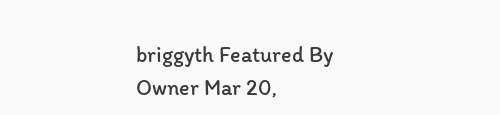briggyth Featured By Owner Mar 20,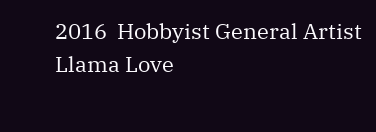2016  Hobbyist General Artist
Llama Love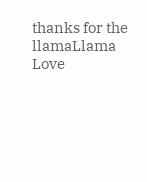thanks for the llamaLlama Love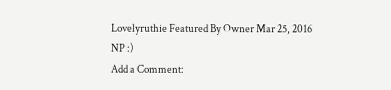Lovelyruthie Featured By Owner Mar 25, 2016
NP :)
Add a Comment: